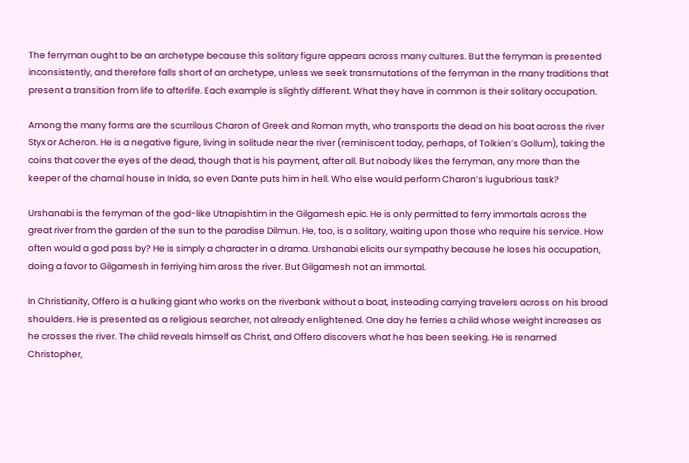The ferryman ought to be an archetype because this solitary figure appears across many cultures. But the ferryman is presented inconsistently, and therefore falls short of an archetype, unless we seek transmutations of the ferryman in the many traditions that present a transition from life to afterlife. Each example is slightly different. What they have in common is their solitary occupation.

Among the many forms are the scurrilous Charon of Greek and Roman myth, who transports the dead on his boat across the river Styx or Acheron. He is a negative figure, living in solitude near the river (reminiscent today, perhaps, of Tolkien’s Gollum), taking the coins that cover the eyes of the dead, though that is his payment, after all. But nobody likes the ferryman, any more than the keeper of the charnal house in Inida, so even Dante puts him in hell. Who else would perform Charon’s lugubrious task?

Urshanabi is the ferryman of the god-like Utnapishtim in the Gilgamesh epic. He is only permitted to ferry immortals across the great river from the garden of the sun to the paradise Dilmun. He, too, is a solitary, waiting upon those who require his service. How often would a god pass by? He is simply a character in a drama. Urshanabi elicits our sympathy because he loses his occupation, doing a favor to Gilgamesh in ferriying him aross the river. But Gilgamesh not an immortal.

In Christianity, Offero is a hulking giant who works on the riverbank without a boat, insteading carrying travelers across on his broad shoulders. He is presented as a religious searcher, not already enlightened. One day he ferries a child whose weight increases as he crosses the river. The child reveals himself as Christ, and Offero discovers what he has been seeking. He is renamed Christopher,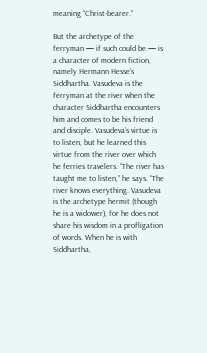meaning “Christ-bearer.”

But the archetype of the ferryman — if such could be — is a character of modern fiction, namely Hermann Hesse’s Siddhartha. Vasudeva is the ferryman at the river when the character Siddhartha encounters him and comes to be his friend and disciple. Vasudeva’s virtue is to listen, but he learned this virtue from the river over which he ferries travelers. “The river has taught me to listen,” he says. “The river knows everything. Vasudeva is the archetype hermit (though he is a widower), for he does not share his wisdom in a profligation of words. When he is with Siddhartha,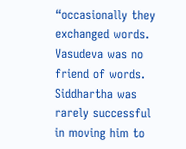“occasionally they exchanged words. Vasudeva was no friend of words. Siddhartha was rarely successful in moving him to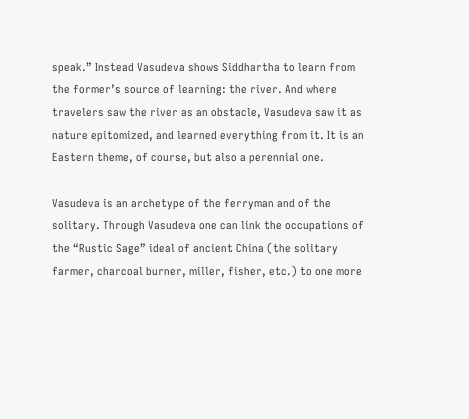speak.” Instead Vasudeva shows Siddhartha to learn from the former’s source of learning: the river. And where travelers saw the river as an obstacle, Vasudeva saw it as nature epitomized, and learned everything from it. It is an Eastern theme, of course, but also a perennial one.

Vasudeva is an archetype of the ferryman and of the solitary. Through Vasudeva one can link the occupations of the “Rustic Sage” ideal of ancient China (the solitary farmer, charcoal burner, miller, fisher, etc.) to one more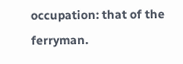occupation: that of the ferryman.